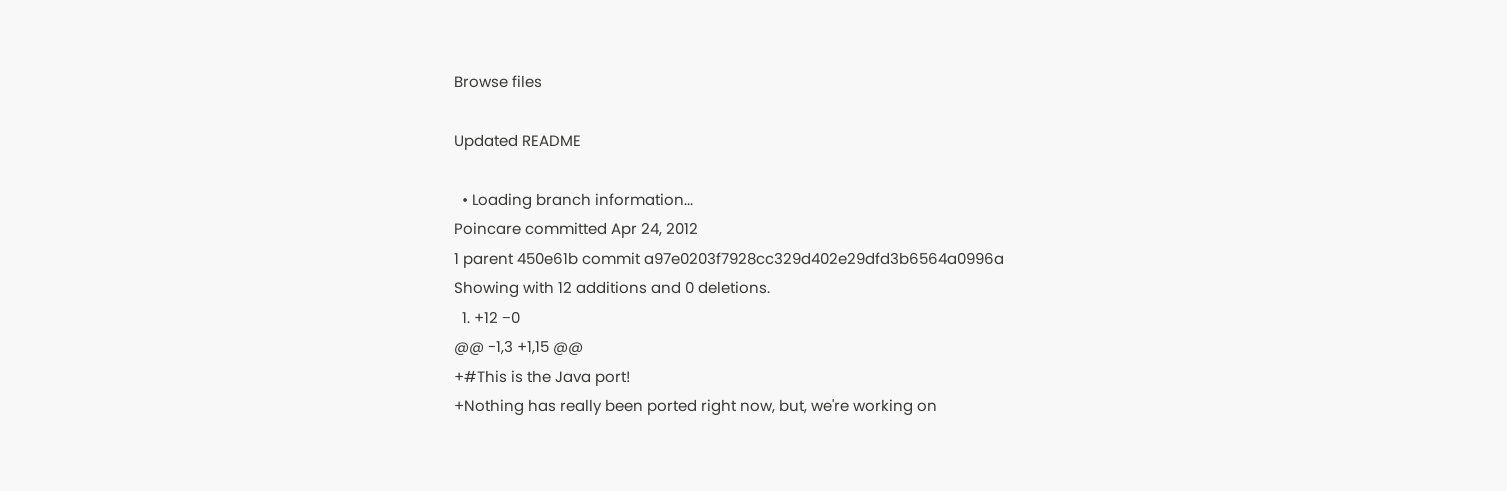Browse files

Updated README

  • Loading branch information...
Poincare committed Apr 24, 2012
1 parent 450e61b commit a97e0203f7928cc329d402e29dfd3b6564a0996a
Showing with 12 additions and 0 deletions.
  1. +12 −0
@@ -1,3 +1,15 @@
+#This is the Java port!
+Nothing has really been ported right now, but, we're working on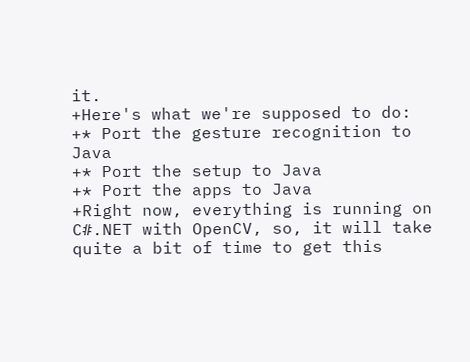it.
+Here's what we're supposed to do:
+* Port the gesture recognition to Java
+* Port the setup to Java
+* Port the apps to Java
+Right now, everything is running on C#.NET with OpenCV, so, it will take quite a bit of time to get this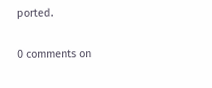ported.

0 comments on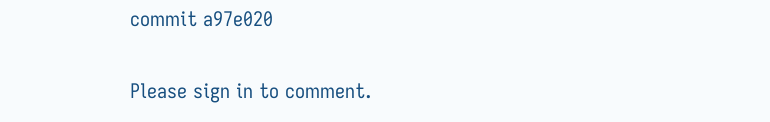commit a97e020

Please sign in to comment.